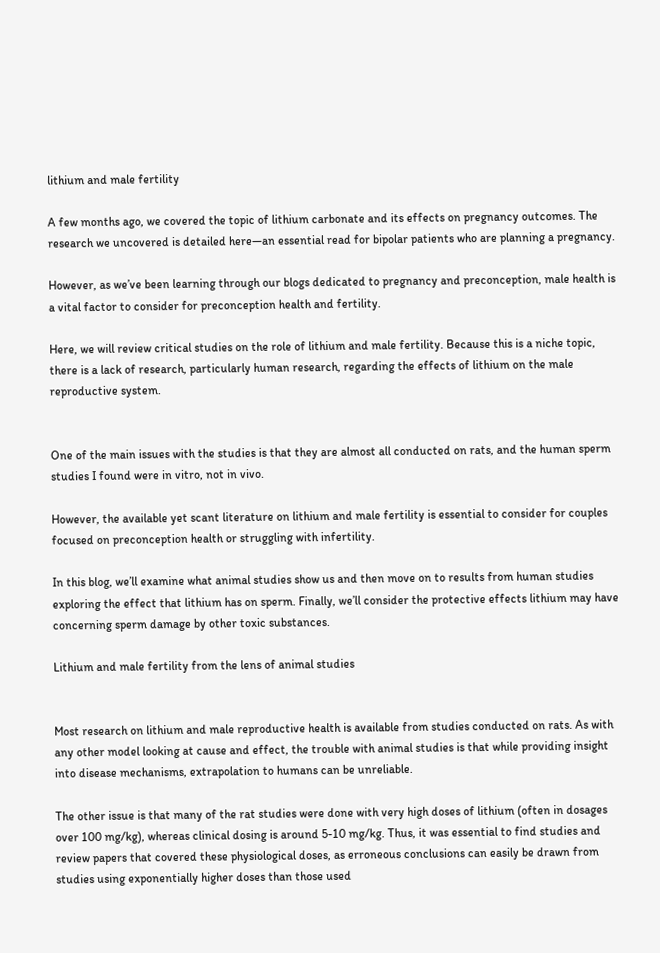lithium and male fertility

A few months ago, we covered the topic of lithium carbonate and its effects on pregnancy outcomes. The research we uncovered is detailed here—an essential read for bipolar patients who are planning a pregnancy.

However, as we’ve been learning through our blogs dedicated to pregnancy and preconception, male health is a vital factor to consider for preconception health and fertility.

Here, we will review critical studies on the role of lithium and male fertility. Because this is a niche topic, there is a lack of research, particularly human research, regarding the effects of lithium on the male reproductive system.


One of the main issues with the studies is that they are almost all conducted on rats, and the human sperm studies I found were in vitro, not in vivo.

However, the available yet scant literature on lithium and male fertility is essential to consider for couples focused on preconception health or struggling with infertility.

In this blog, we’ll examine what animal studies show us and then move on to results from human studies exploring the effect that lithium has on sperm. Finally, we’ll consider the protective effects lithium may have concerning sperm damage by other toxic substances.

Lithium and male fertility from the lens of animal studies


Most research on lithium and male reproductive health is available from studies conducted on rats. As with any other model looking at cause and effect, the trouble with animal studies is that while providing insight into disease mechanisms, extrapolation to humans can be unreliable.

The other issue is that many of the rat studies were done with very high doses of lithium (often in dosages over 100 mg/kg), whereas clinical dosing is around 5-10 mg/kg. Thus, it was essential to find studies and review papers that covered these physiological doses, as erroneous conclusions can easily be drawn from studies using exponentially higher doses than those used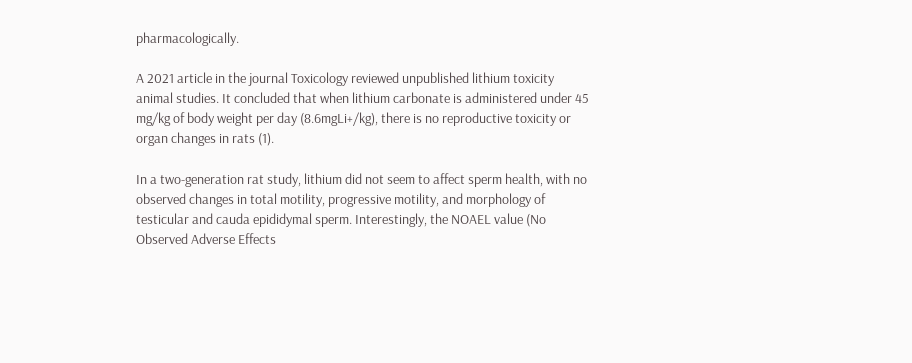pharmacologically.

A 2021 article in the journal Toxicology reviewed unpublished lithium toxicity animal studies. It concluded that when lithium carbonate is administered under 45 mg/kg of body weight per day (8.6mgLi+/kg), there is no reproductive toxicity or organ changes in rats (1).

In a two-generation rat study, lithium did not seem to affect sperm health, with no observed changes in total motility, progressive motility, and morphology of testicular and cauda epididymal sperm. Interestingly, the NOAEL value (No Observed Adverse Effects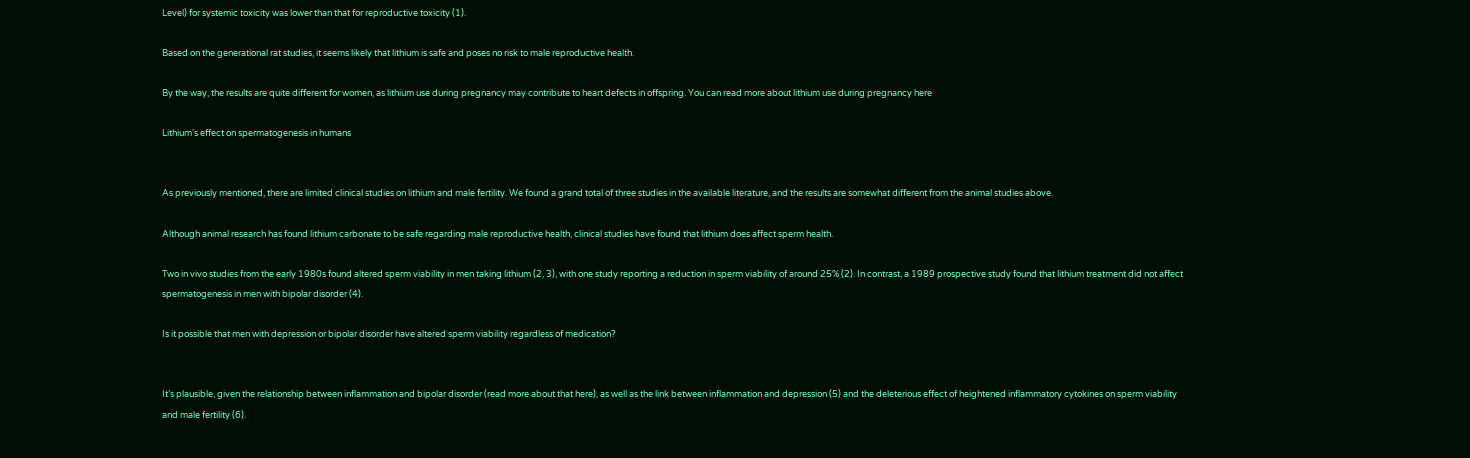Level) for systemic toxicity was lower than that for reproductive toxicity (1).

Based on the generational rat studies, it seems likely that lithium is safe and poses no risk to male reproductive health.

By the way, the results are quite different for women, as lithium use during pregnancy may contribute to heart defects in offspring. You can read more about lithium use during pregnancy here

Lithium’s effect on spermatogenesis in humans


As previously mentioned, there are limited clinical studies on lithium and male fertility. We found a grand total of three studies in the available literature, and the results are somewhat different from the animal studies above.

Although animal research has found lithium carbonate to be safe regarding male reproductive health, clinical studies have found that lithium does affect sperm health.

Two in vivo studies from the early 1980s found altered sperm viability in men taking lithium (2, 3), with one study reporting a reduction in sperm viability of around 25% (2). In contrast, a 1989 prospective study found that lithium treatment did not affect spermatogenesis in men with bipolar disorder (4).

Is it possible that men with depression or bipolar disorder have altered sperm viability regardless of medication?


It’s plausible, given the relationship between inflammation and bipolar disorder (read more about that here), as well as the link between inflammation and depression (5) and the deleterious effect of heightened inflammatory cytokines on sperm viability and male fertility (6).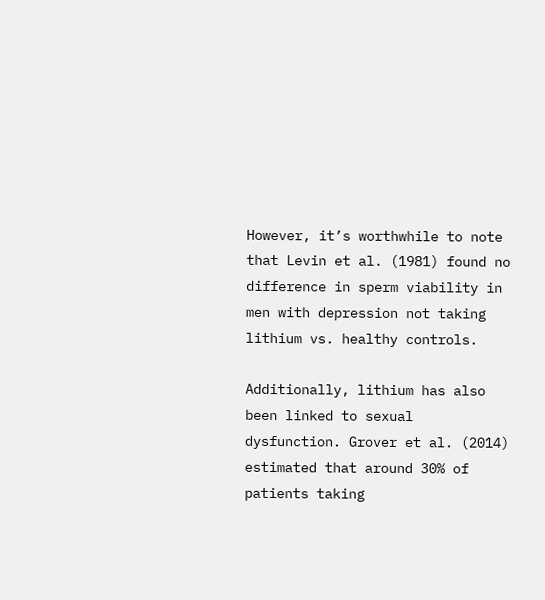However, it’s worthwhile to note that Levin et al. (1981) found no difference in sperm viability in men with depression not taking lithium vs. healthy controls.

Additionally, lithium has also been linked to sexual dysfunction. Grover et al. (2014) estimated that around 30% of patients taking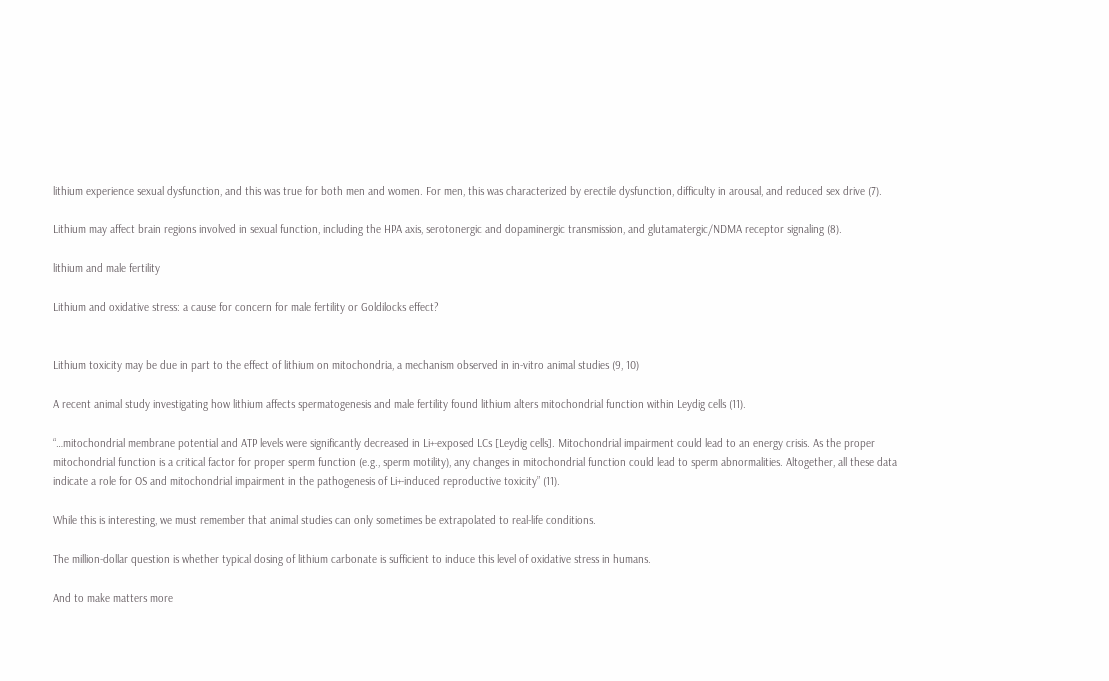lithium experience sexual dysfunction, and this was true for both men and women. For men, this was characterized by erectile dysfunction, difficulty in arousal, and reduced sex drive (7).

Lithium may affect brain regions involved in sexual function, including the HPA axis, serotonergic and dopaminergic transmission, and glutamatergic/NDMA receptor signaling (8).

lithium and male fertility

Lithium and oxidative stress: a cause for concern for male fertility or Goldilocks effect?


Lithium toxicity may be due in part to the effect of lithium on mitochondria, a mechanism observed in in-vitro animal studies (9, 10)

A recent animal study investigating how lithium affects spermatogenesis and male fertility found lithium alters mitochondrial function within Leydig cells (11).

“…mitochondrial membrane potential and ATP levels were significantly decreased in Li+-exposed LCs [Leydig cells]. Mitochondrial impairment could lead to an energy crisis. As the proper mitochondrial function is a critical factor for proper sperm function (e.g., sperm motility), any changes in mitochondrial function could lead to sperm abnormalities. Altogether, all these data indicate a role for OS and mitochondrial impairment in the pathogenesis of Li+-induced reproductive toxicity” (11).

While this is interesting, we must remember that animal studies can only sometimes be extrapolated to real-life conditions.

The million-dollar question is whether typical dosing of lithium carbonate is sufficient to induce this level of oxidative stress in humans.

And to make matters more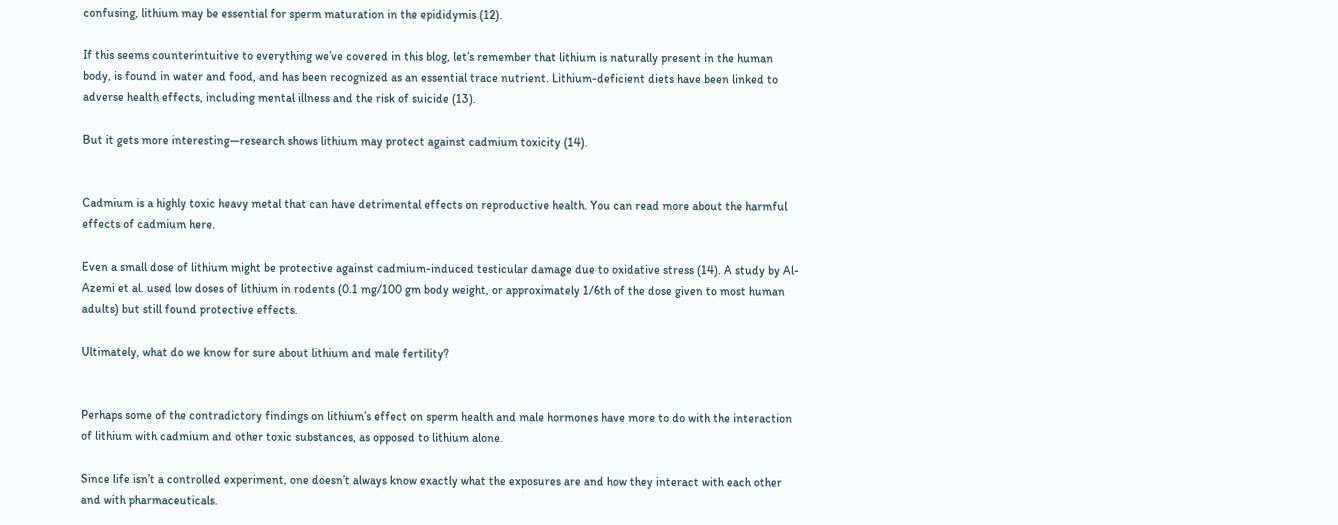confusing, lithium may be essential for sperm maturation in the epididymis (12).

If this seems counterintuitive to everything we’ve covered in this blog, let’s remember that lithium is naturally present in the human body, is found in water and food, and has been recognized as an essential trace nutrient. Lithium-deficient diets have been linked to adverse health effects, including mental illness and the risk of suicide (13).

But it gets more interesting—research shows lithium may protect against cadmium toxicity (14).


Cadmium is a highly toxic heavy metal that can have detrimental effects on reproductive health. You can read more about the harmful effects of cadmium here.

Even a small dose of lithium might be protective against cadmium-induced testicular damage due to oxidative stress (14). A study by Al-Azemi et al. used low doses of lithium in rodents (0.1 mg/100 gm body weight, or approximately 1/6th of the dose given to most human adults) but still found protective effects.

Ultimately, what do we know for sure about lithium and male fertility?


Perhaps some of the contradictory findings on lithium’s effect on sperm health and male hormones have more to do with the interaction of lithium with cadmium and other toxic substances, as opposed to lithium alone.

Since life isn’t a controlled experiment, one doesn’t always know exactly what the exposures are and how they interact with each other and with pharmaceuticals.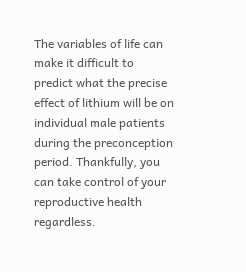The variables of life can make it difficult to predict what the precise effect of lithium will be on individual male patients during the preconception period. Thankfully, you can take control of your reproductive health regardless.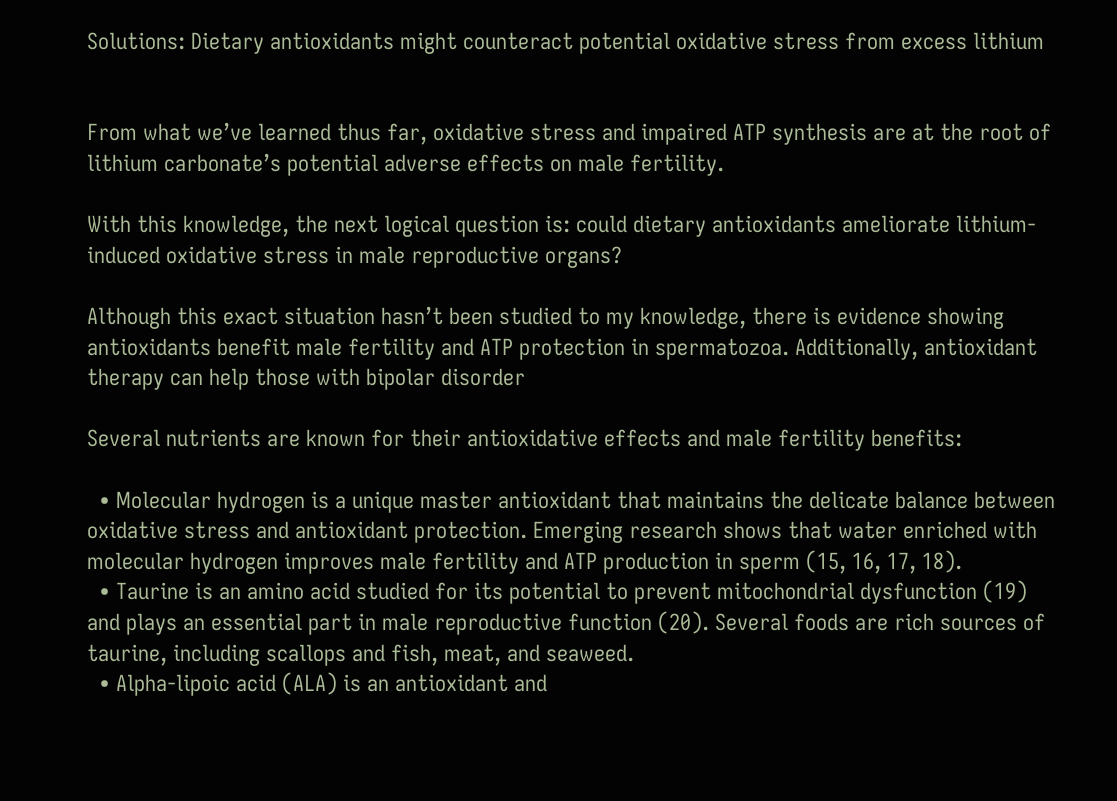Solutions: Dietary antioxidants might counteract potential oxidative stress from excess lithium


From what we’ve learned thus far, oxidative stress and impaired ATP synthesis are at the root of lithium carbonate’s potential adverse effects on male fertility.

With this knowledge, the next logical question is: could dietary antioxidants ameliorate lithium-induced oxidative stress in male reproductive organs?

Although this exact situation hasn’t been studied to my knowledge, there is evidence showing antioxidants benefit male fertility and ATP protection in spermatozoa. Additionally, antioxidant therapy can help those with bipolar disorder

Several nutrients are known for their antioxidative effects and male fertility benefits:

  • Molecular hydrogen is a unique master antioxidant that maintains the delicate balance between oxidative stress and antioxidant protection. Emerging research shows that water enriched with molecular hydrogen improves male fertility and ATP production in sperm (15, 16, 17, 18).
  • Taurine is an amino acid studied for its potential to prevent mitochondrial dysfunction (19) and plays an essential part in male reproductive function (20). Several foods are rich sources of taurine, including scallops and fish, meat, and seaweed.
  • Alpha-lipoic acid (ALA) is an antioxidant and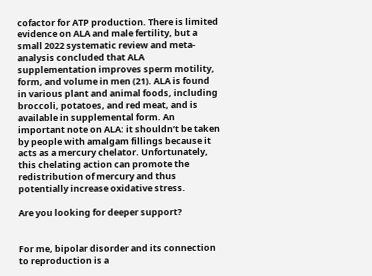cofactor for ATP production. There is limited evidence on ALA and male fertility, but a small 2022 systematic review and meta-analysis concluded that ALA supplementation improves sperm motility, form, and volume in men (21). ALA is found in various plant and animal foods, including broccoli, potatoes, and red meat, and is available in supplemental form. An important note on ALA: it shouldn’t be taken by people with amalgam fillings because it acts as a mercury chelator. Unfortunately, this chelating action can promote the redistribution of mercury and thus potentially increase oxidative stress.

Are you looking for deeper support?


For me, bipolar disorder and its connection to reproduction is a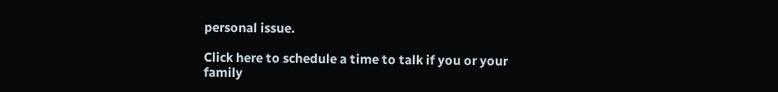personal issue.

Click here to schedule a time to talk if you or your family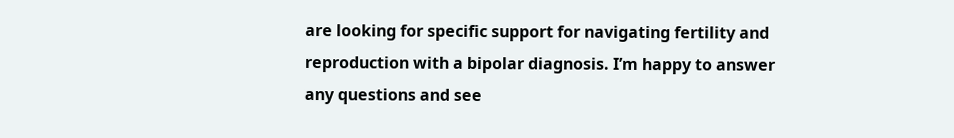are looking for specific support for navigating fertility and reproduction with a bipolar diagnosis. I’m happy to answer any questions and see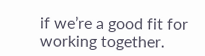if we’re a good fit for working together.